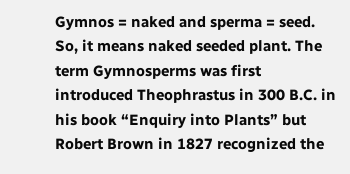Gymnos = naked and sperma = seed. So, it means naked seeded plant. The term Gymnosperms was first introduced Theophrastus in 300 B.C. in his book “Enquiry into Plants” but Robert Brown in 1827 recognized the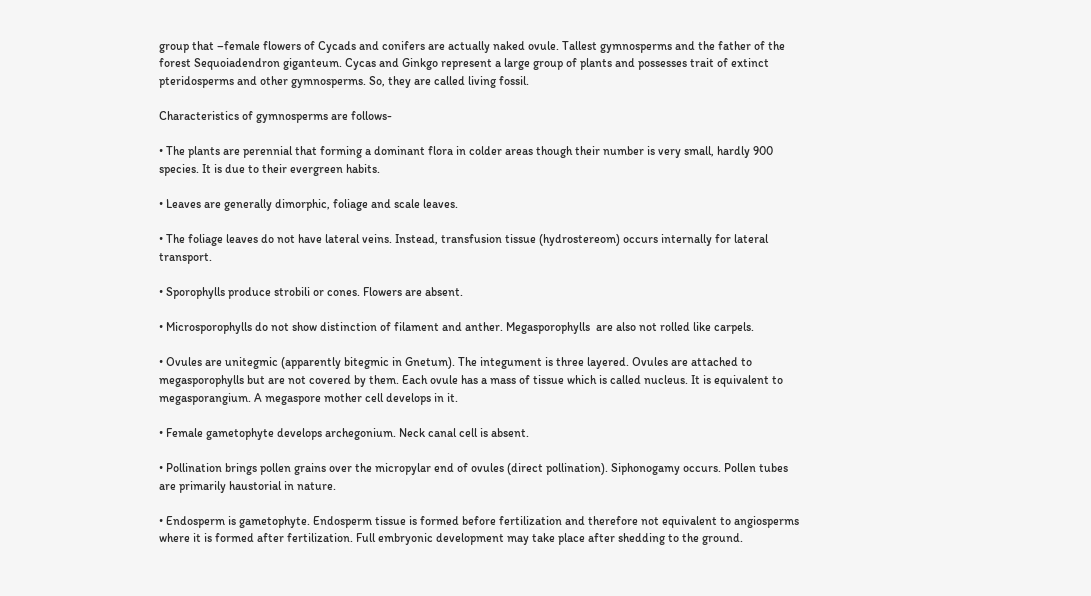group that –female flowers of Cycads and conifers are actually naked ovule. Tallest gymnosperms and the father of the forest Sequoiadendron giganteum. Cycas and Ginkgo represent a large group of plants and possesses trait of extinct pteridosperms and other gymnosperms. So, they are called living fossil.

Characteristics of gymnosperms are follows-

• The plants are perennial that forming a dominant flora in colder areas though their number is very small, hardly 900 species. It is due to their evergreen habits.

• Leaves are generally dimorphic, foliage and scale leaves.

• The foliage leaves do not have lateral veins. Instead, transfusion tissue (hydrostereom) occurs internally for lateral transport.

• Sporophylls produce strobili or cones. Flowers are absent.

• Microsporophylls do not show distinction of filament and anther. Megasporophylls  are also not rolled like carpels.

• Ovules are unitegmic (apparently bitegmic in Gnetum). The integument is three layered. Ovules are attached to megasporophylls but are not covered by them. Each ovule has a mass of tissue which is called nucleus. It is equivalent to megasporangium. A megaspore mother cell develops in it.

• Female gametophyte develops archegonium. Neck canal cell is absent.

• Pollination brings pollen grains over the micropylar end of ovules (direct pollination). Siphonogamy occurs. Pollen tubes are primarily haustorial in nature.

• Endosperm is gametophyte. Endosperm tissue is formed before fertilization and therefore not equivalent to angiosperms where it is formed after fertilization. Full embryonic development may take place after shedding to the ground.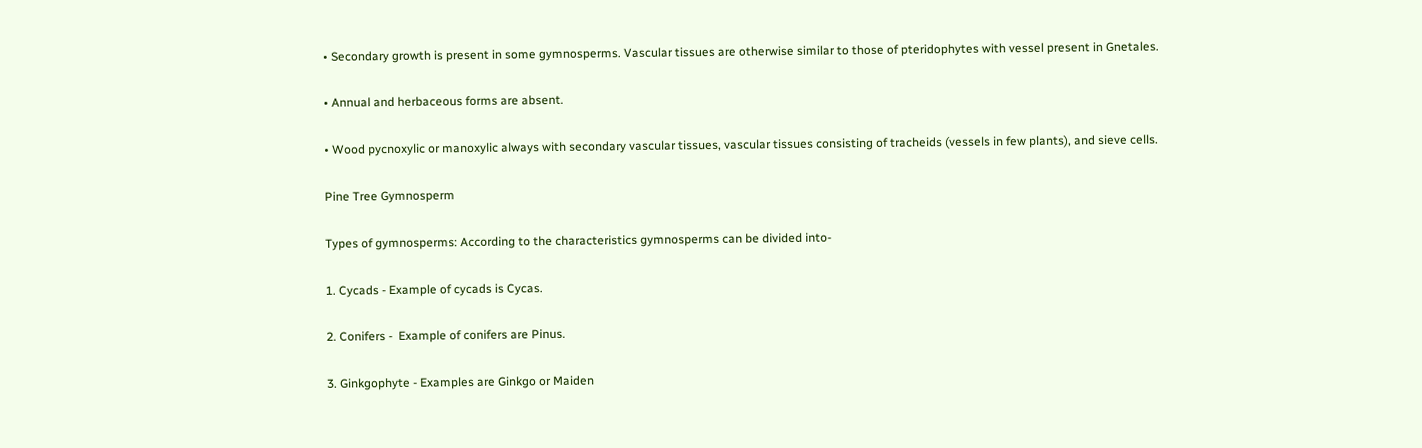• Secondary growth is present in some gymnosperms. Vascular tissues are otherwise similar to those of pteridophytes with vessel present in Gnetales.

• Annual and herbaceous forms are absent.

• Wood pycnoxylic or manoxylic always with secondary vascular tissues, vascular tissues consisting of tracheids (vessels in few plants), and sieve cells.

Pine Tree Gymnosperm

Types of gymnosperms: According to the characteristics gymnosperms can be divided into-

1. Cycads - Example of cycads is Cycas.

2. Conifers -  Example of conifers are Pinus.

3. Ginkgophyte - Examples are Ginkgo or Maiden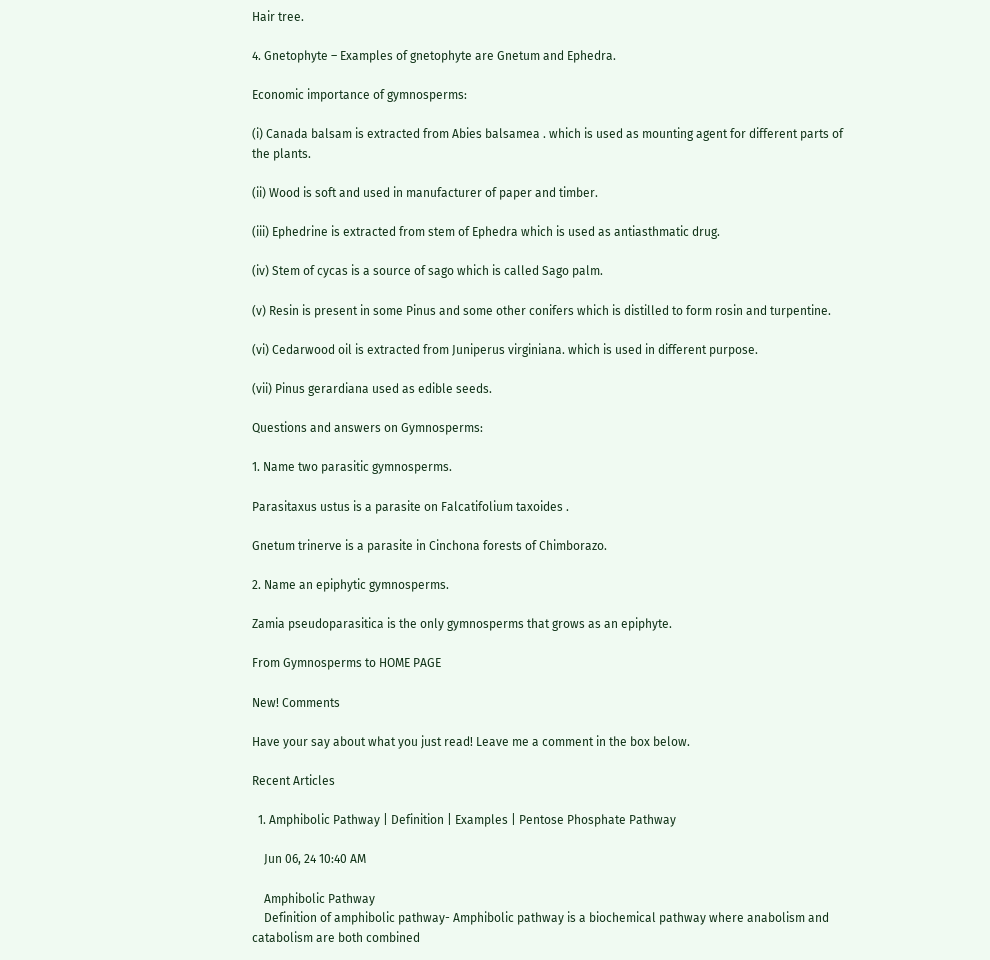Hair tree.

4. Gnetophyte – Examples of gnetophyte are Gnetum and Ephedra.

Economic importance of gymnosperms:

(i) Canada balsam is extracted from Abies balsamea . which is used as mounting agent for different parts of the plants.

(ii) Wood is soft and used in manufacturer of paper and timber.

(iii) Ephedrine is extracted from stem of Ephedra which is used as antiasthmatic drug.

(iv) Stem of cycas is a source of sago which is called Sago palm.

(v) Resin is present in some Pinus and some other conifers which is distilled to form rosin and turpentine.

(vi) Cedarwood oil is extracted from Juniperus virginiana. which is used in different purpose.

(vii) Pinus gerardiana used as edible seeds.

Questions and answers on Gymnosperms:

1. Name two parasitic gymnosperms.

Parasitaxus ustus is a parasite on Falcatifolium taxoides .

Gnetum trinerve is a parasite in Cinchona forests of Chimborazo.

2. Name an epiphytic gymnosperms.

Zamia pseudoparasitica is the only gymnosperms that grows as an epiphyte.

From Gymnosperms to HOME PAGE

New! Comments

Have your say about what you just read! Leave me a comment in the box below.

Recent Articles

  1. Amphibolic Pathway | Definition | Examples | Pentose Phosphate Pathway

    Jun 06, 24 10:40 AM

    Amphibolic Pathway
    Definition of amphibolic pathway- Amphibolic pathway is a biochemical pathway where anabolism and catabolism are both combined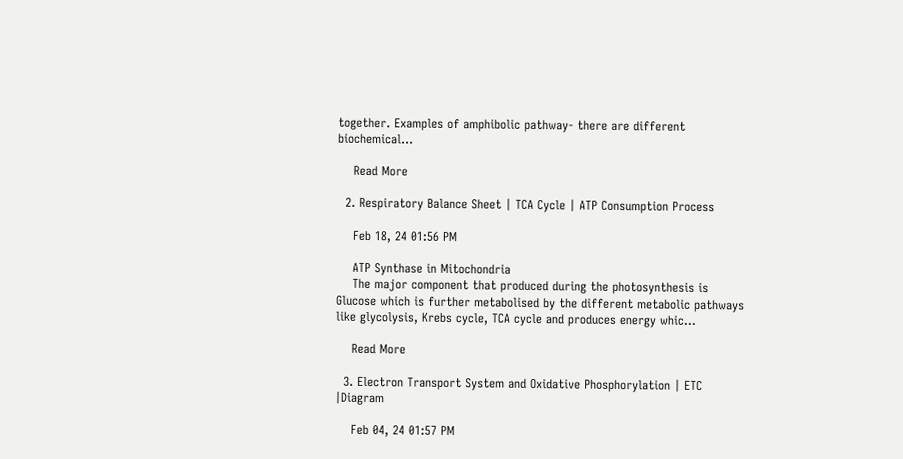together. Examples of amphibolic pathway- there are different biochemical…

    Read More

  2. Respiratory Balance Sheet | TCA Cycle | ATP Consumption Process

    Feb 18, 24 01:56 PM

    ATP Synthase in Mitochondria
    The major component that produced during the photosynthesis is Glucose which is further metabolised by the different metabolic pathways like glycolysis, Krebs cycle, TCA cycle and produces energy whic…

    Read More

  3. Electron Transport System and Oxidative Phosphorylation | ETC |Diagram

    Feb 04, 24 01:57 PM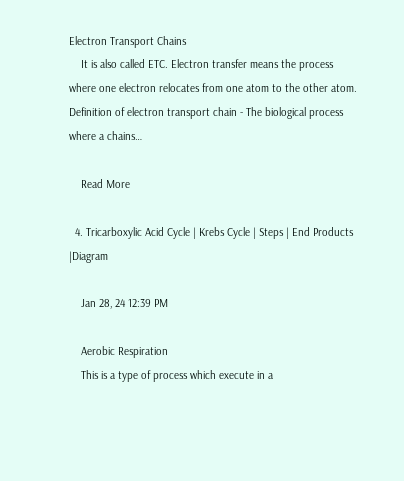Electron Transport Chains
    It is also called ETC. Electron transfer means the process where one electron relocates from one atom to the other atom. Definition of electron transport chain - The biological process where a chains…

    Read More

  4. Tricarboxylic Acid Cycle | Krebs Cycle | Steps | End Products |Diagram

    Jan 28, 24 12:39 PM

    Aerobic Respiration
    This is a type of process which execute in a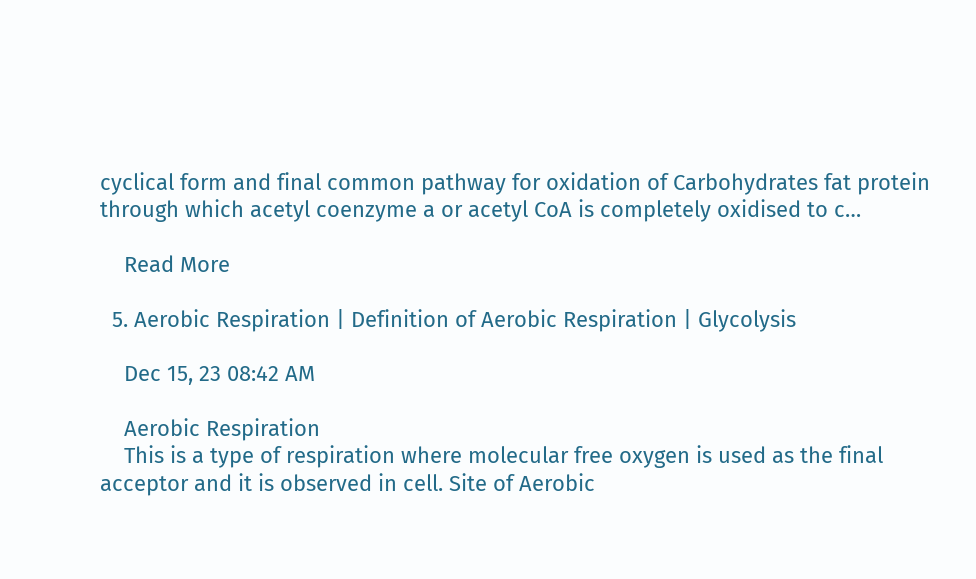cyclical form and final common pathway for oxidation of Carbohydrates fat protein through which acetyl coenzyme a or acetyl CoA is completely oxidised to c…

    Read More

  5. Aerobic Respiration | Definition of Aerobic Respiration | Glycolysis

    Dec 15, 23 08:42 AM

    Aerobic Respiration
    This is a type of respiration where molecular free oxygen is used as the final acceptor and it is observed in cell. Site of Aerobic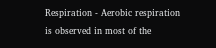Respiration - Aerobic respiration is observed in most of the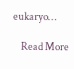eukaryo…

    Read More